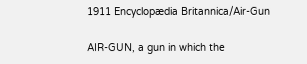1911 Encyclopædia Britannica/Air-Gun

AIR-GUN, a gun in which the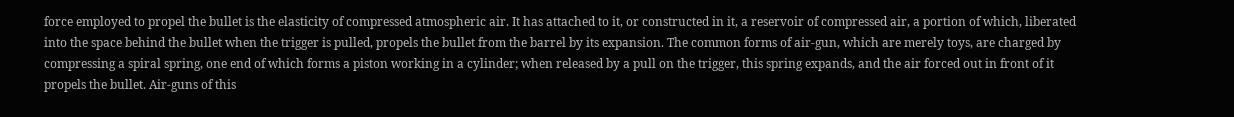force employed to propel the bullet is the elasticity of compressed atmospheric air. It has attached to it, or constructed in it, a reservoir of compressed air, a portion of which, liberated into the space behind the bullet when the trigger is pulled, propels the bullet from the barrel by its expansion. The common forms of air-gun, which are merely toys, are charged by compressing a spiral spring, one end of which forms a piston working in a cylinder; when released by a pull on the trigger, this spring expands, and the air forced out in front of it propels the bullet. Air-guns of this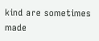kind are sometimes made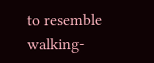to resemble walking-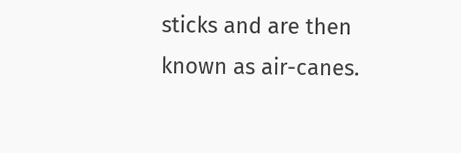sticks and are then known as air-canes.